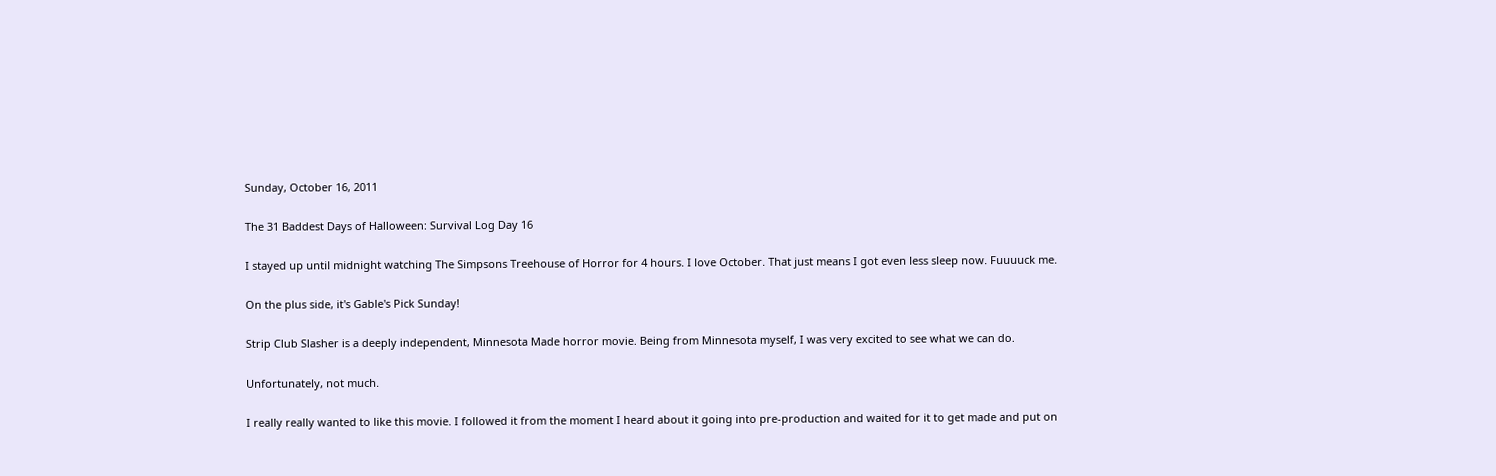Sunday, October 16, 2011

The 31 Baddest Days of Halloween: Survival Log Day 16

I stayed up until midnight watching The Simpsons Treehouse of Horror for 4 hours. I love October. That just means I got even less sleep now. Fuuuuck me.

On the plus side, it's Gable's Pick Sunday!

Strip Club Slasher is a deeply independent, Minnesota Made horror movie. Being from Minnesota myself, I was very excited to see what we can do.

Unfortunately, not much.

I really really wanted to like this movie. I followed it from the moment I heard about it going into pre-production and waited for it to get made and put on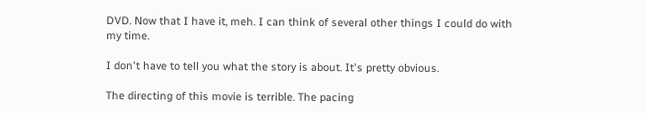DVD. Now that I have it, meh. I can think of several other things I could do with my time.

I don't have to tell you what the story is about. It's pretty obvious.

The directing of this movie is terrible. The pacing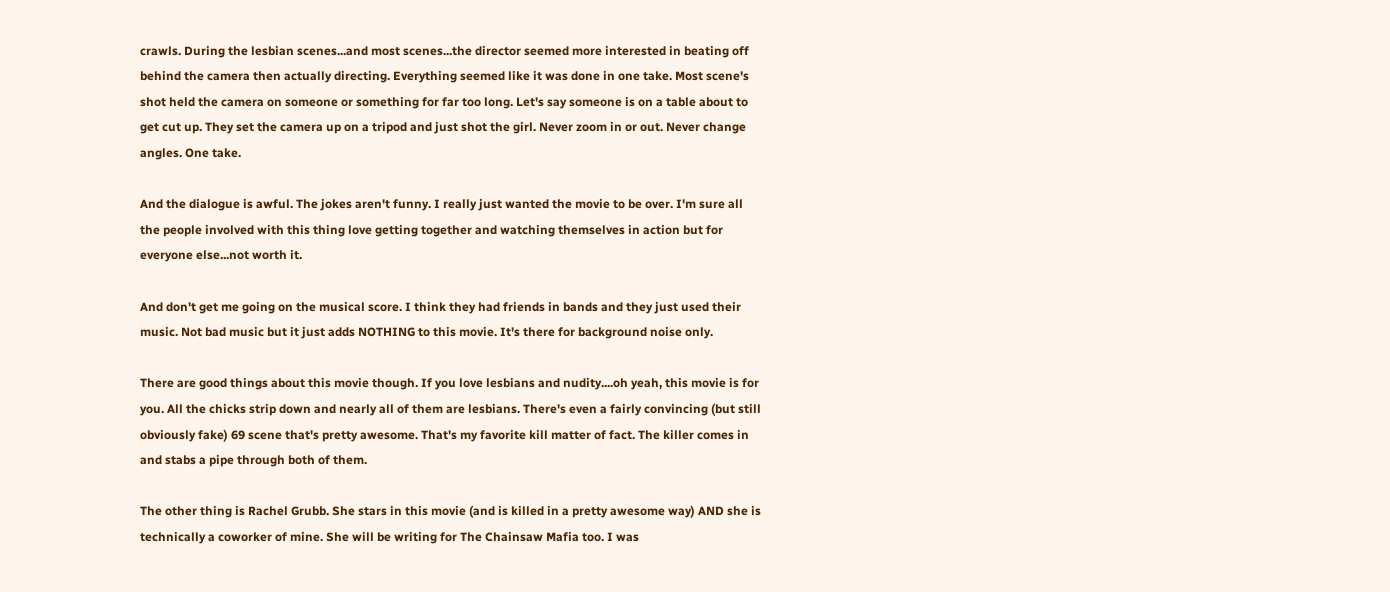crawls. During the lesbian scenes...and most scenes...the director seemed more interested in beating off behind the camera then actually directing. Everything seemed like it was done in one take. Most scene's shot held the camera on someone or something for far too long. Let's say someone is on a table about to get cut up. They set the camera up on a tripod and just shot the girl. Never zoom in or out. Never change angles. One take.

And the dialogue is awful. The jokes aren't funny. I really just wanted the movie to be over. I'm sure all the people involved with this thing love getting together and watching themselves in action but for everyone else...not worth it.

And don't get me going on the musical score. I think they had friends in bands and they just used their music. Not bad music but it just adds NOTHING to this movie. It's there for background noise only.

There are good things about this movie though. If you love lesbians and nudity....oh yeah, this movie is for you. All the chicks strip down and nearly all of them are lesbians. There's even a fairly convincing (but still obviously fake) 69 scene that's pretty awesome. That's my favorite kill matter of fact. The killer comes in and stabs a pipe through both of them.

The other thing is Rachel Grubb. She stars in this movie (and is killed in a pretty awesome way) AND she is technically a coworker of mine. She will be writing for The Chainsaw Mafia too. I was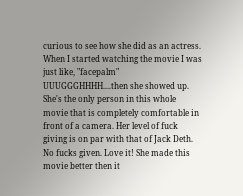curious to see how she did as an actress. When I started watching the movie I was just like, "facepalm" UUUGGGHHHH....then she showed up. She's the only person in this whole movie that is completely comfortable in front of a camera. Her level of fuck giving is on par with that of Jack Deth. No fucks given. Love it! She made this movie better then it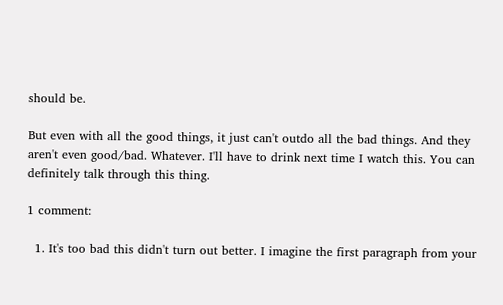should be.

But even with all the good things, it just can't outdo all the bad things. And they aren't even good/bad. Whatever. I'll have to drink next time I watch this. You can definitely talk through this thing.

1 comment:

  1. It's too bad this didn't turn out better. I imagine the first paragraph from your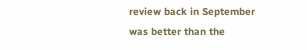review back in September was better than the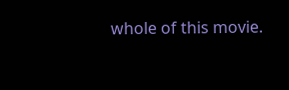whole of this movie.